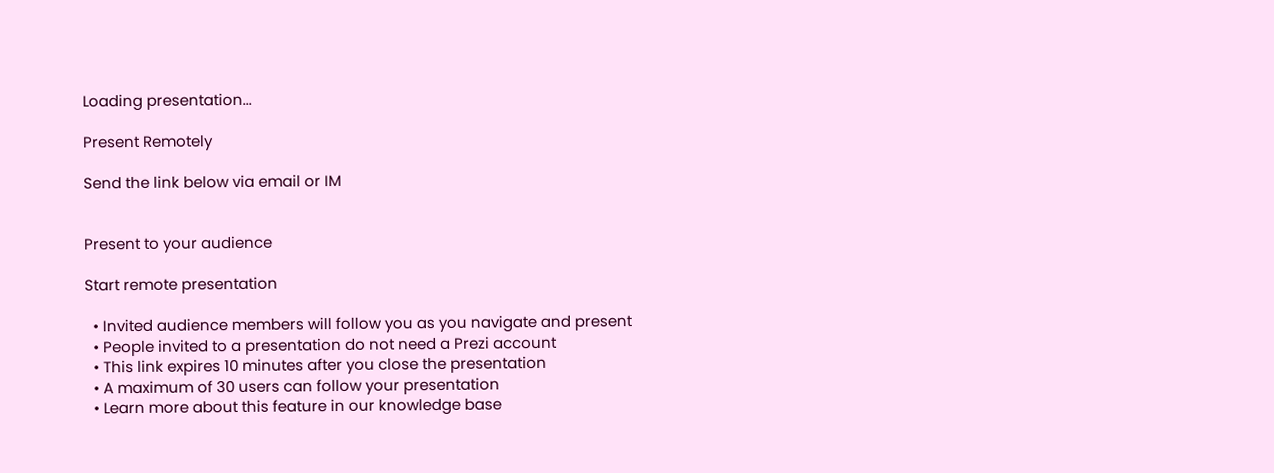Loading presentation...

Present Remotely

Send the link below via email or IM


Present to your audience

Start remote presentation

  • Invited audience members will follow you as you navigate and present
  • People invited to a presentation do not need a Prezi account
  • This link expires 10 minutes after you close the presentation
  • A maximum of 30 users can follow your presentation
  • Learn more about this feature in our knowledge base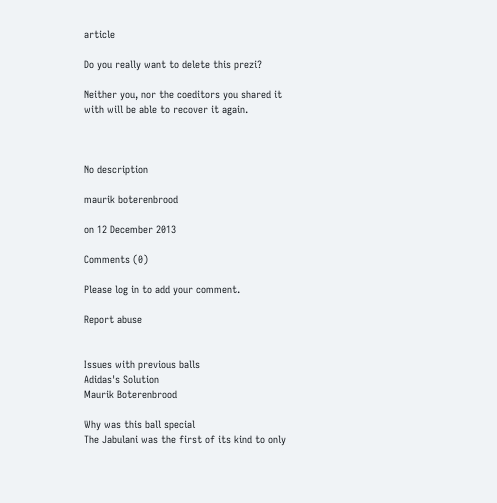article

Do you really want to delete this prezi?

Neither you, nor the coeditors you shared it with will be able to recover it again.



No description

maurik boterenbrood

on 12 December 2013

Comments (0)

Please log in to add your comment.

Report abuse


Issues with previous balls
Adidas's Solution
Maurik Boterenbrood

Why was this ball special
The Jabulani was the first of its kind to only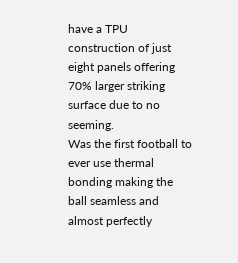have a TPU construction of just eight panels offering 70% larger striking surface due to no seeming.
Was the first football to ever use thermal bonding making the ball seamless and almost perfectly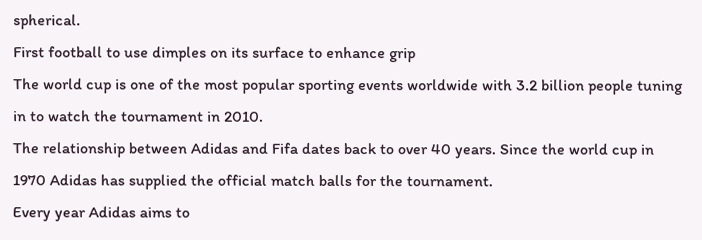spherical.
First football to use dimples on its surface to enhance grip
The world cup is one of the most popular sporting events worldwide with 3.2 billion people tuning in to watch the tournament in 2010.
The relationship between Adidas and Fifa dates back to over 40 years. Since the world cup in 1970 Adidas has supplied the official match balls for the tournament.
Every year Adidas aims to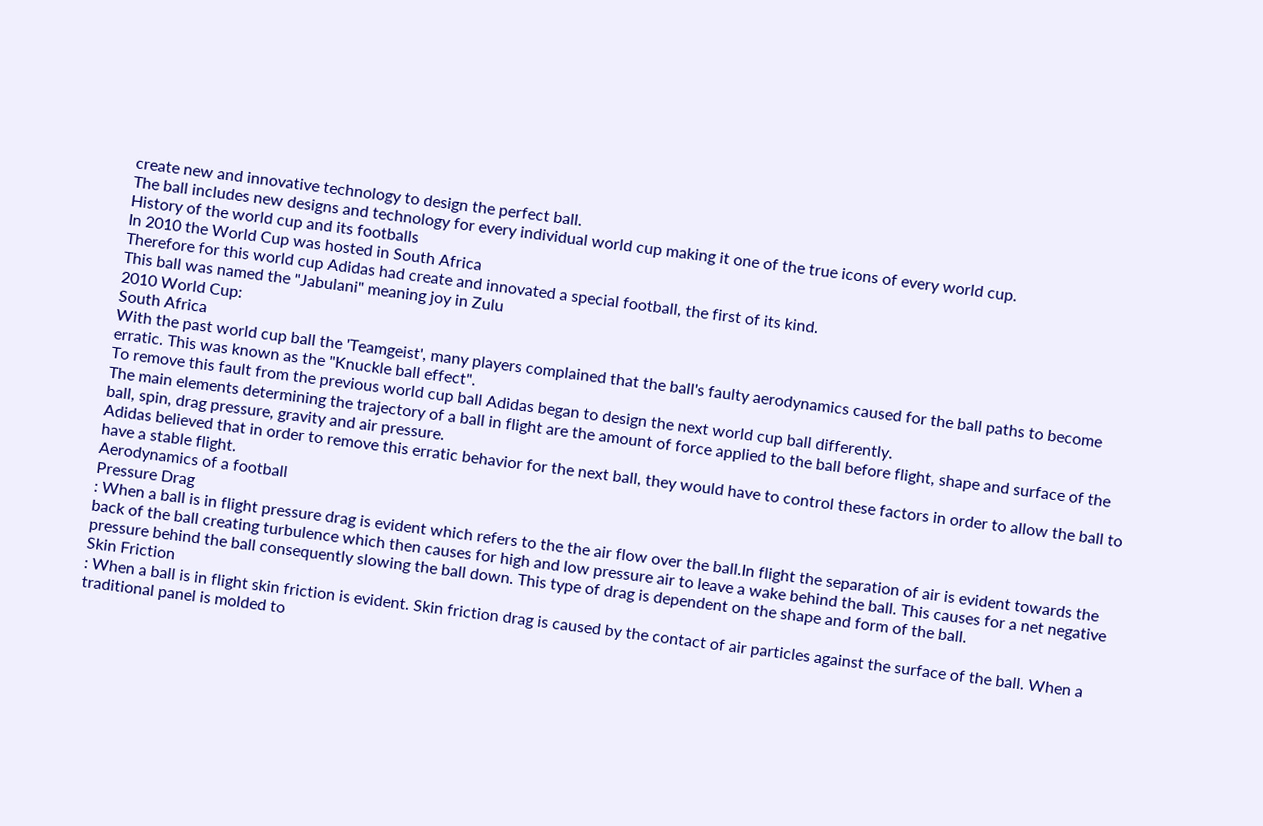create new and innovative technology to design the perfect ball.
The ball includes new designs and technology for every individual world cup making it one of the true icons of every world cup.
History of the world cup and its footballs
In 2010 the World Cup was hosted in South Africa
Therefore for this world cup Adidas had create and innovated a special football, the first of its kind.
This ball was named the "Jabulani" meaning joy in Zulu
2010 World Cup:
South Africa
With the past world cup ball the 'Teamgeist', many players complained that the ball's faulty aerodynamics caused for the ball paths to become erratic. This was known as the "Knuckle ball effect".
To remove this fault from the previous world cup ball Adidas began to design the next world cup ball differently.
The main elements determining the trajectory of a ball in flight are the amount of force applied to the ball before flight, shape and surface of the ball, spin, drag pressure, gravity and air pressure.
Adidas believed that in order to remove this erratic behavior for the next ball, they would have to control these factors in order to allow the ball to have a stable flight.
Aerodynamics of a football
Pressure Drag
: When a ball is in flight pressure drag is evident which refers to the the air flow over the ball.In flight the separation of air is evident towards the back of the ball creating turbulence which then causes for high and low pressure air to leave a wake behind the ball. This causes for a net negative pressure behind the ball consequently slowing the ball down. This type of drag is dependent on the shape and form of the ball.
Skin Friction
: When a ball is in flight skin friction is evident. Skin friction drag is caused by the contact of air particles against the surface of the ball. When a traditional panel is molded to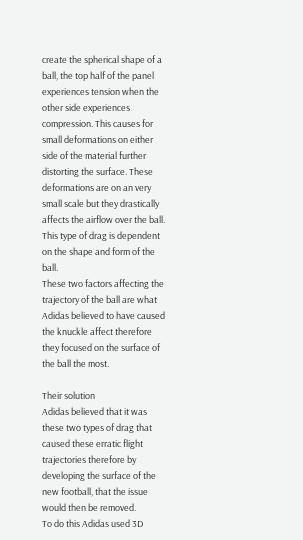create the spherical shape of a ball, the top half of the panel experiences tension when the other side experiences compression. This causes for small deformations on either side of the material further distorting the surface. These deformations are on an very small scale but they drastically affects the airflow over the ball. This type of drag is dependent on the shape and form of the ball.
These two factors affecting the trajectory of the ball are what Adidas believed to have caused the knuckle affect therefore they focused on the surface of the ball the most.

Their solution
Adidas believed that it was these two types of drag that caused these erratic flight trajectories therefore by developing the surface of the new football, that the issue would then be removed.
To do this Adidas used 3D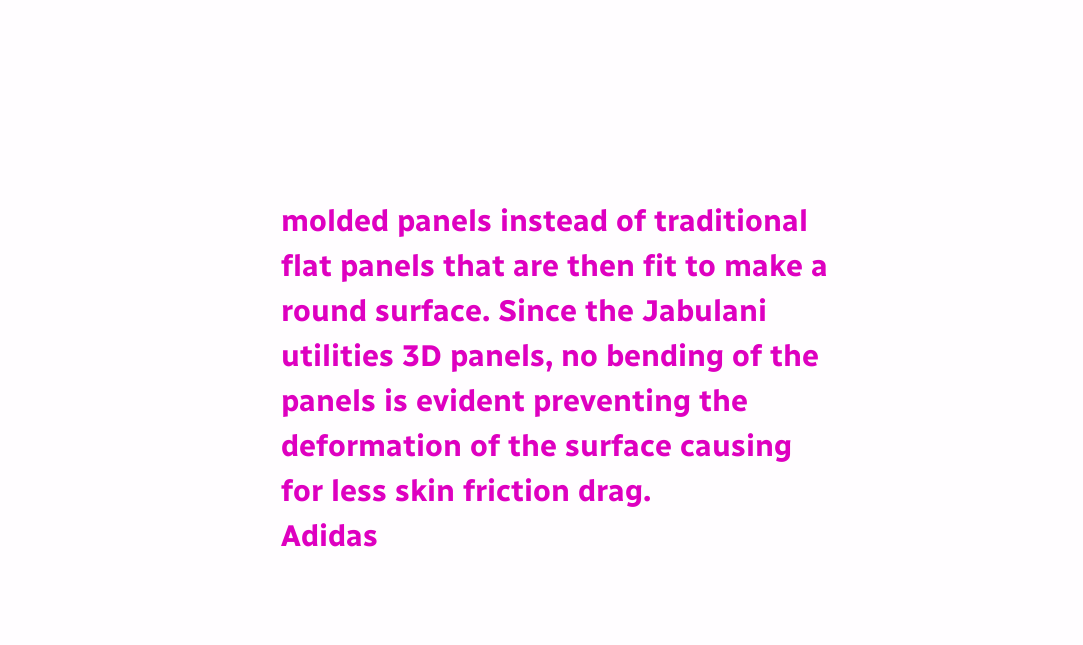molded panels instead of traditional flat panels that are then fit to make a round surface. Since the Jabulani utilities 3D panels, no bending of the panels is evident preventing the deformation of the surface causing for less skin friction drag.
Adidas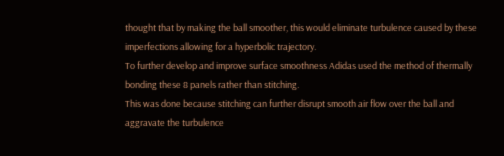thought that by making the ball smoother, this would eliminate turbulence caused by these imperfections allowing for a hyperbolic trajectory.
To further develop and improve surface smoothness Adidas used the method of thermally bonding these 8 panels rather than stitching.
This was done because stitching can further disrupt smooth air flow over the ball and aggravate the turbulence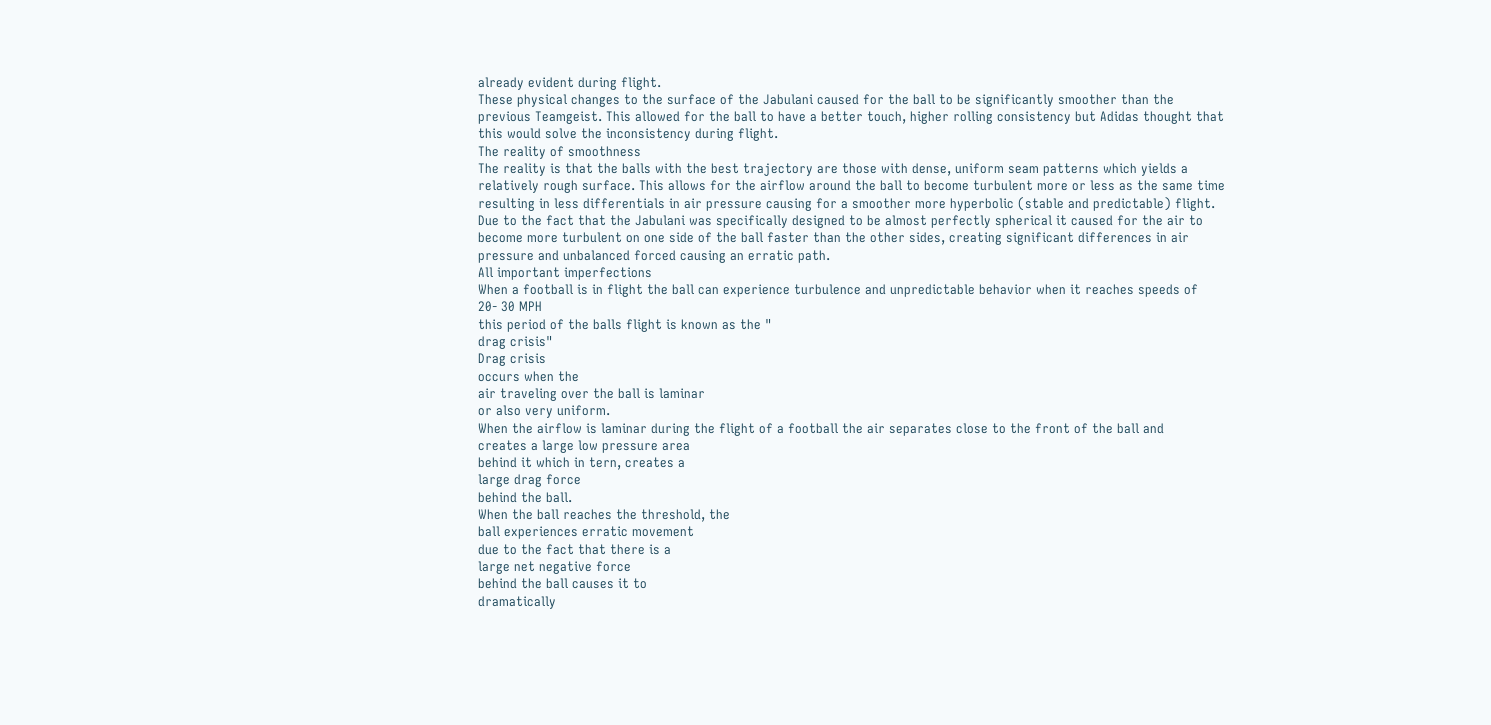already evident during flight.
These physical changes to the surface of the Jabulani caused for the ball to be significantly smoother than the previous Teamgeist. This allowed for the ball to have a better touch, higher rolling consistency but Adidas thought that this would solve the inconsistency during flight.
The reality of smoothness
The reality is that the balls with the best trajectory are those with dense, uniform seam patterns which yields a relatively rough surface. This allows for the airflow around the ball to become turbulent more or less as the same time resulting in less differentials in air pressure causing for a smoother more hyperbolic (stable and predictable) flight.
Due to the fact that the Jabulani was specifically designed to be almost perfectly spherical it caused for the air to become more turbulent on one side of the ball faster than the other sides, creating significant differences in air pressure and unbalanced forced causing an erratic path.
All important imperfections
When a football is in flight the ball can experience turbulence and unpredictable behavior when it reaches speeds of
20- 30 MPH
this period of the balls flight is known as the "
drag crisis"
Drag crisis
occurs when the
air traveling over the ball is laminar
or also very uniform.
When the airflow is laminar during the flight of a football the air separates close to the front of the ball and
creates a large low pressure area
behind it which in tern, creates a
large drag force
behind the ball.
When the ball reaches the threshold, the
ball experiences erratic movement
due to the fact that there is a
large net negative force
behind the ball causes it to
dramatically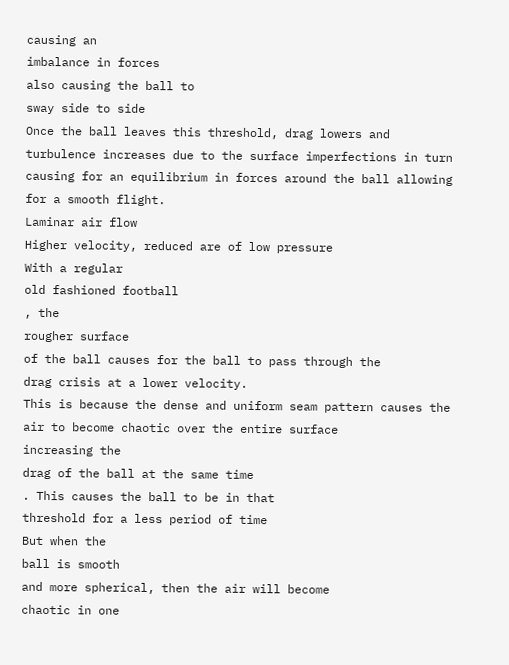causing an
imbalance in forces
also causing the ball to
sway side to side
Once the ball leaves this threshold, drag lowers and turbulence increases due to the surface imperfections in turn causing for an equilibrium in forces around the ball allowing for a smooth flight.
Laminar air flow
Higher velocity, reduced are of low pressure
With a regular
old fashioned football
, the
rougher surface
of the ball causes for the ball to pass through the
drag crisis at a lower velocity.
This is because the dense and uniform seam pattern causes the
air to become chaotic over the entire surface
increasing the
drag of the ball at the same time
. This causes the ball to be in that
threshold for a less period of time
But when the
ball is smooth
and more spherical, then the air will become
chaotic in one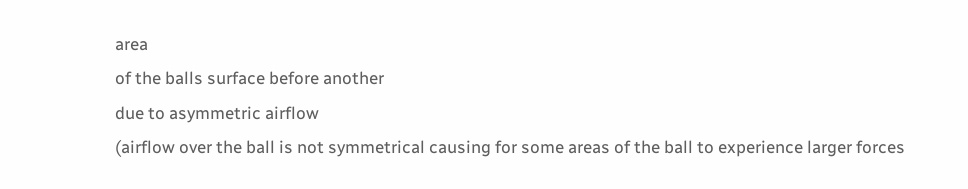area
of the balls surface before another
due to asymmetric airflow
(airflow over the ball is not symmetrical causing for some areas of the ball to experience larger forces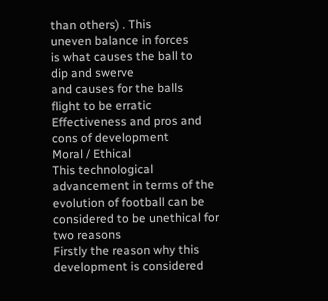than others) . This
uneven balance in forces
is what causes the ball to
dip and swerve
and causes for the balls
flight to be erratic
Effectiveness and pros and cons of development
Moral / Ethical
This technological advancement in terms of the evolution of football can be considered to be unethical for two reasons
Firstly the reason why this development is considered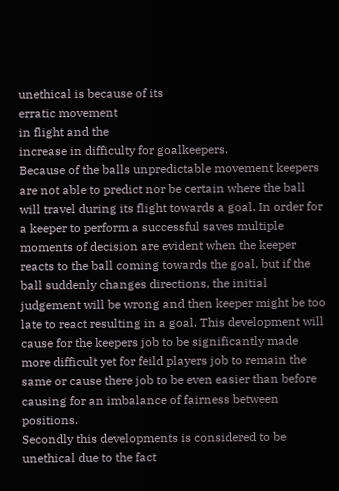unethical is because of its
erratic movement
in flight and the
increase in difficulty for goalkeepers.
Because of the balls unpredictable movement keepers are not able to predict nor be certain where the ball will travel during its flight towards a goal. In order for a keeper to perform a successful saves multiple moments of decision are evident when the keeper reacts to the ball coming towards the goal, but if the ball suddenly changes directions, the initial judgement will be wrong and then keeper might be too late to react resulting in a goal. This development will cause for the keepers job to be significantly made more difficult yet for feild players job to remain the same or cause there job to be even easier than before causing for an imbalance of fairness between positions.
Secondly this developments is considered to be unethical due to the fact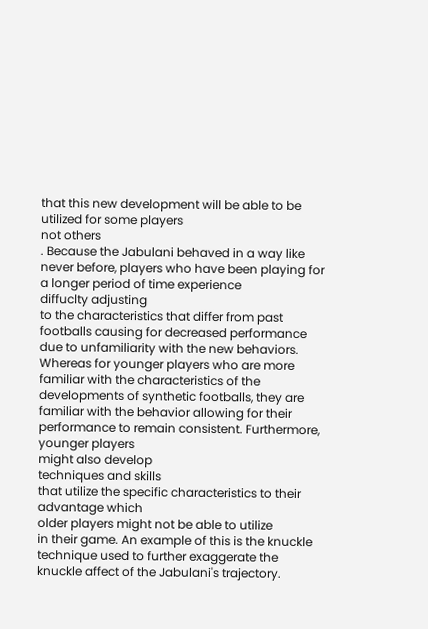that this new development will be able to be
utilized for some players
not others
. Because the Jabulani behaved in a way like never before, players who have been playing for a longer period of time experience
diffuclty adjusting
to the characteristics that differ from past footballs causing for decreased performance due to unfamiliarity with the new behaviors. Whereas for younger players who are more familiar with the characteristics of the developments of synthetic footballs, they are familiar with the behavior allowing for their performance to remain consistent. Furthermore,
younger players
might also develop
techniques and skills
that utilize the specific characteristics to their advantage which
older players might not be able to utilize
in their game. An example of this is the knuckle technique used to further exaggerate the knuckle affect of the Jabulani's trajectory.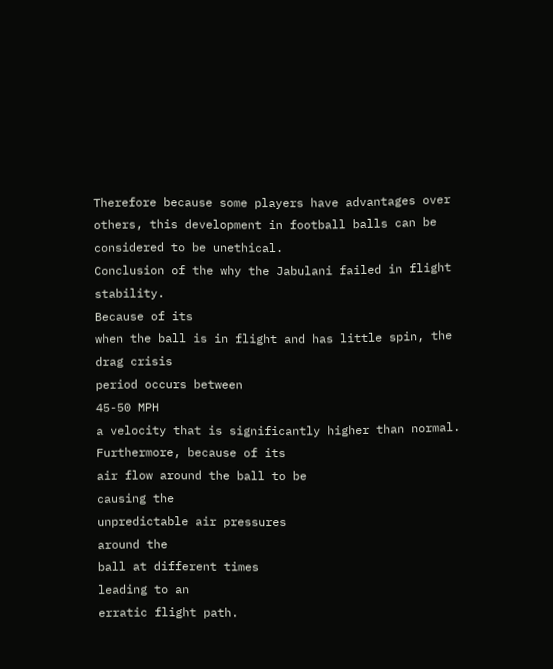Therefore because some players have advantages over others, this development in football balls can be considered to be unethical.
Conclusion of the why the Jabulani failed in flight stability.
Because of its
when the ball is in flight and has little spin, the
drag crisis
period occurs between
45-50 MPH
a velocity that is significantly higher than normal.
Furthermore, because of its
air flow around the ball to be
causing the
unpredictable air pressures
around the
ball at different times
leading to an
erratic flight path.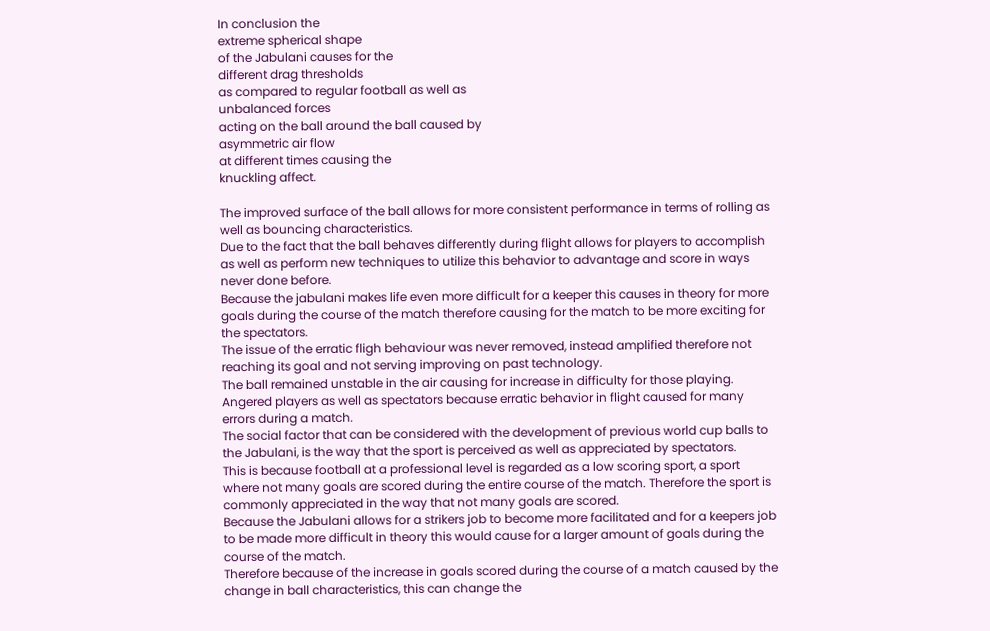In conclusion the
extreme spherical shape
of the Jabulani causes for the
different drag thresholds
as compared to regular football as well as
unbalanced forces
acting on the ball around the ball caused by
asymmetric air flow
at different times causing the
knuckling affect.

The improved surface of the ball allows for more consistent performance in terms of rolling as well as bouncing characteristics.
Due to the fact that the ball behaves differently during flight allows for players to accomplish as well as perform new techniques to utilize this behavior to advantage and score in ways never done before.
Because the jabulani makes life even more difficult for a keeper this causes in theory for more goals during the course of the match therefore causing for the match to be more exciting for the spectators.
The issue of the erratic fligh behaviour was never removed, instead amplified therefore not reaching its goal and not serving improving on past technology.
The ball remained unstable in the air causing for increase in difficulty for those playing.
Angered players as well as spectators because erratic behavior in flight caused for many errors during a match.
The social factor that can be considered with the development of previous world cup balls to the Jabulani, is the way that the sport is perceived as well as appreciated by spectators.
This is because football at a professional level is regarded as a low scoring sport, a sport where not many goals are scored during the entire course of the match. Therefore the sport is commonly appreciated in the way that not many goals are scored.
Because the Jabulani allows for a strikers job to become more facilitated and for a keepers job to be made more difficult in theory this would cause for a larger amount of goals during the course of the match.
Therefore because of the increase in goals scored during the course of a match caused by the change in ball characteristics, this can change the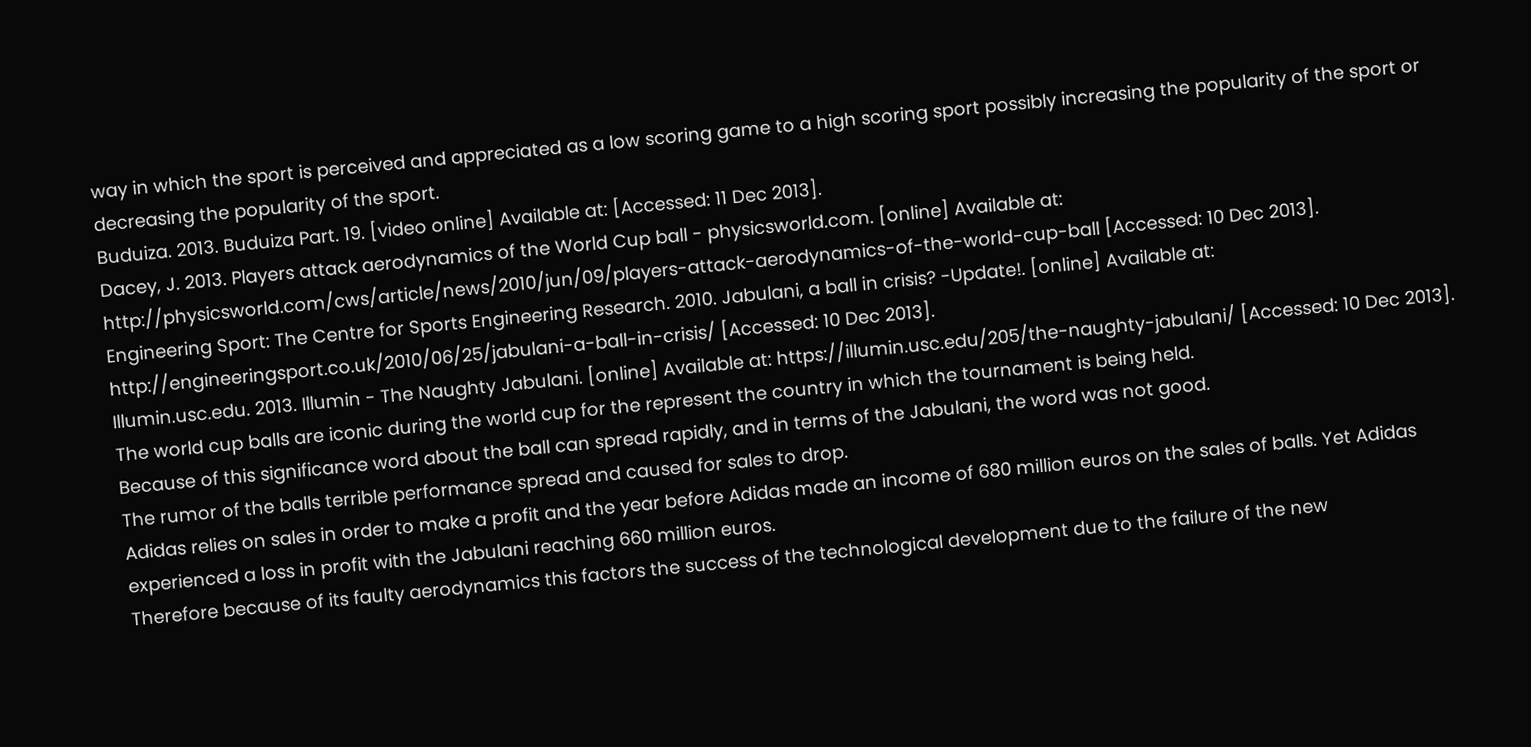way in which the sport is perceived and appreciated as a low scoring game to a high scoring sport possibly increasing the popularity of the sport or decreasing the popularity of the sport.
Buduiza. 2013. Buduiza Part. 19. [video online] Available at: [Accessed: 11 Dec 2013].
Dacey, J. 2013. Players attack aerodynamics of the World Cup ball - physicsworld.com. [online] Available at: http://physicsworld.com/cws/article/news/2010/jun/09/players-attack-aerodynamics-of-the-world-cup-ball [Accessed: 10 Dec 2013].
Engineering Sport: The Centre for Sports Engineering Research. 2010. Jabulani, a ball in crisis? -Update!. [online] Available at: http://engineeringsport.co.uk/2010/06/25/jabulani-a-ball-in-crisis/ [Accessed: 10 Dec 2013].
Illumin.usc.edu. 2013. Illumin - The Naughty Jabulani. [online] Available at: https://illumin.usc.edu/205/the-naughty-jabulani/ [Accessed: 10 Dec 2013].
The world cup balls are iconic during the world cup for the represent the country in which the tournament is being held.
Because of this significance word about the ball can spread rapidly, and in terms of the Jabulani, the word was not good.
The rumor of the balls terrible performance spread and caused for sales to drop.
Adidas relies on sales in order to make a profit and the year before Adidas made an income of 680 million euros on the sales of balls. Yet Adidas experienced a loss in profit with the Jabulani reaching 660 million euros.
Therefore because of its faulty aerodynamics this factors the success of the technological development due to the failure of the new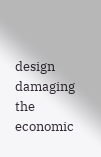design damaging the economic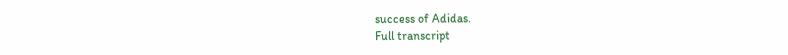success of Adidas.
Full transcript